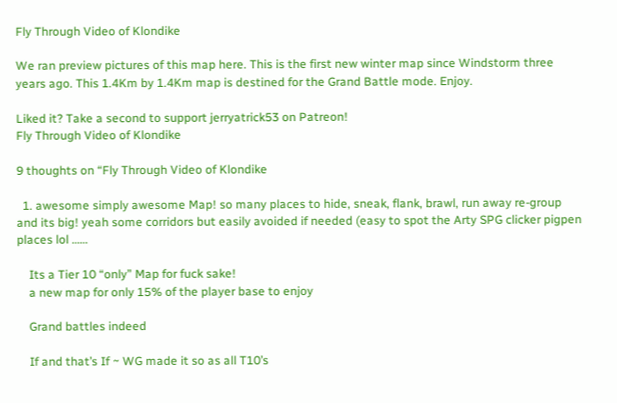Fly Through Video of Klondike

We ran preview pictures of this map here. This is the first new winter map since Windstorm three years ago. This 1.4Km by 1.4Km map is destined for the Grand Battle mode. Enjoy.

Liked it? Take a second to support jerryatrick53 on Patreon!
Fly Through Video of Klondike

9 thoughts on “Fly Through Video of Klondike

  1. awesome simply awesome Map! so many places to hide, sneak, flank, brawl, run away re-group and its big! yeah some corridors but easily avoided if needed (easy to spot the Arty SPG clicker pigpen places lol ……

    Its a Tier 10 “only” Map for fuck sake!
    a new map for only 15% of the player base to enjoy

    Grand battles indeed

    If and that’s If ~ WG made it so as all T10’s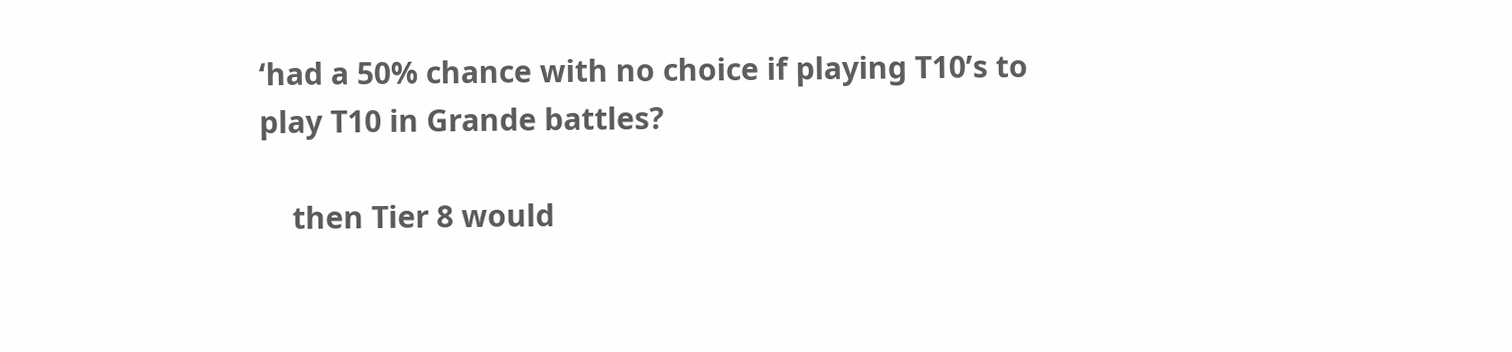‘had a 50% chance with no choice if playing T10’s to play T10 in Grande battles?

    then Tier 8 would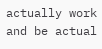actually work and be actual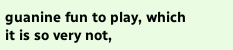guanine fun to play, which it is so very not,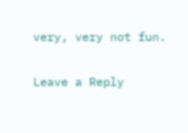very, very not fun.

Leave a Reply